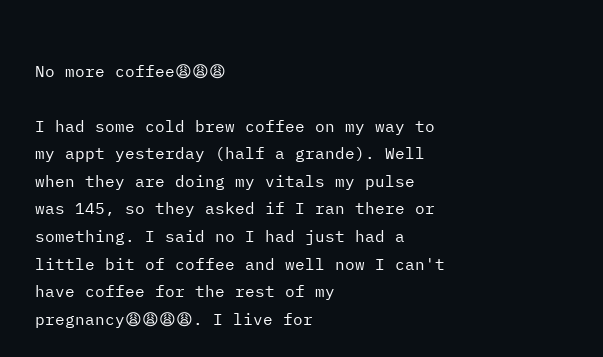No more coffee😩😩😩

I had some cold brew coffee on my way to my appt yesterday (half a grande). Well when they are doing my vitals my pulse was 145, so they asked if I ran there or something. I said no I had just had a little bit of coffee and well now I can't have coffee for the rest of my pregnancy😩😩😩😩. I live for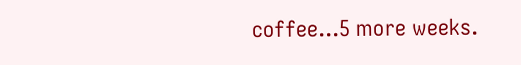coffee...5 more weeks.